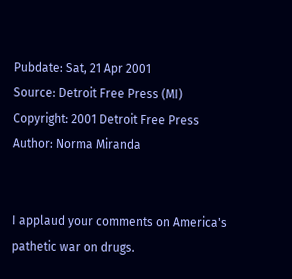Pubdate: Sat, 21 Apr 2001
Source: Detroit Free Press (MI)
Copyright: 2001 Detroit Free Press
Author: Norma Miranda


I applaud your comments on America's pathetic war on drugs.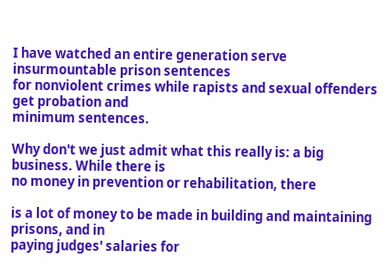I have watched an entire generation serve insurmountable prison sentences
for nonviolent crimes while rapists and sexual offenders get probation and
minimum sentences.

Why don't we just admit what this really is: a big business. While there is
no money in prevention or rehabilitation, there

is a lot of money to be made in building and maintaining prisons, and in
paying judges' salaries for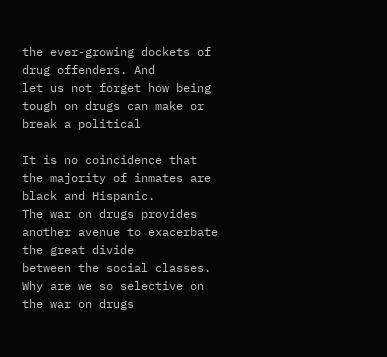the ever-growing dockets of drug offenders. And
let us not forget how being tough on drugs can make or break a political

It is no coincidence that the majority of inmates are black and Hispanic.
The war on drugs provides another avenue to exacerbate the great divide
between the social classes. Why are we so selective on the war on drugs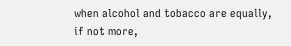when alcohol and tobacco are equally, if not more,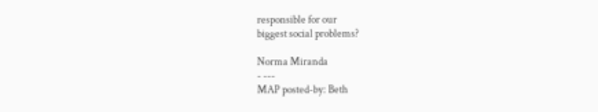responsible for our
biggest social problems?

Norma Miranda
- ---
MAP posted-by: Beth